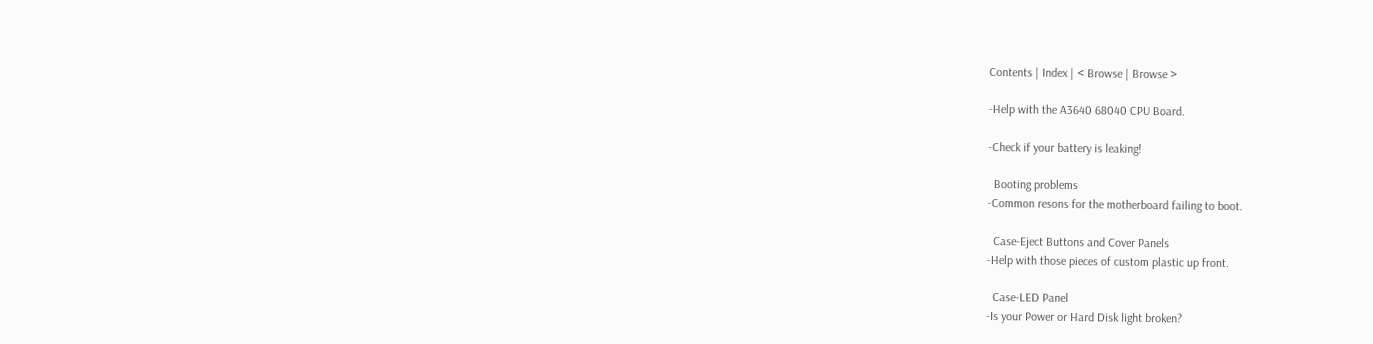Contents | Index | < Browse | Browse >

-Help with the A3640 68040 CPU Board.

-Check if your battery is leaking!

  Booting problems
-Common resons for the motherboard failing to boot.

  Case-Eject Buttons and Cover Panels
-Help with those pieces of custom plastic up front.

  Case-LED Panel
-Is your Power or Hard Disk light broken?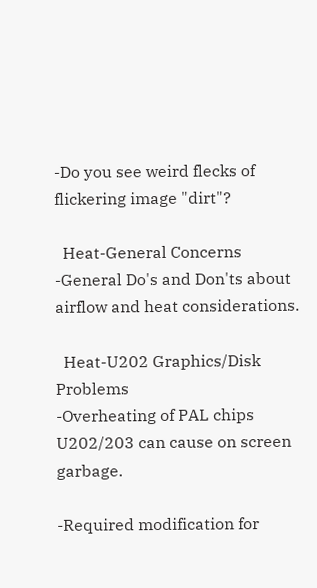-Do you see weird flecks of flickering image "dirt"?

  Heat-General Concerns
-General Do's and Don'ts about airflow and heat considerations.

  Heat-U202 Graphics/Disk Problems
-Overheating of PAL chips U202/203 can cause on screen garbage.

-Required modification for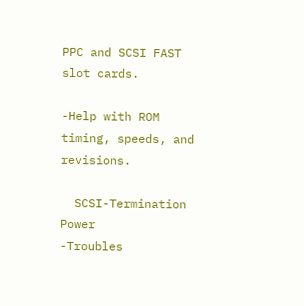PPC and SCSI FAST slot cards.

-Help with ROM timing, speeds, and revisions.

  SCSI-Termination Power
-Troubles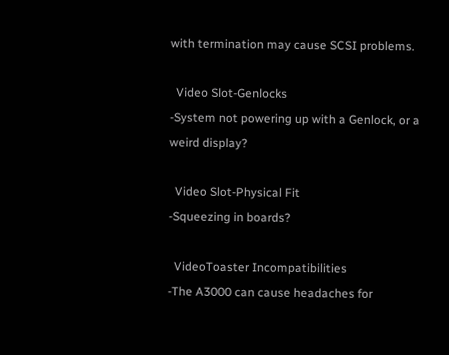with termination may cause SCSI problems.

  Video Slot-Genlocks
-System not powering up with a Genlock, or a weird display?

  Video Slot-Physical Fit
-Squeezing in boards?

  VideoToaster Incompatibilities
-The A3000 can cause headaches for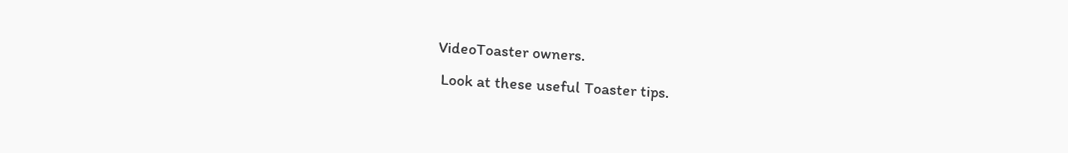VideoToaster owners.
 Look at these useful Toaster tips.